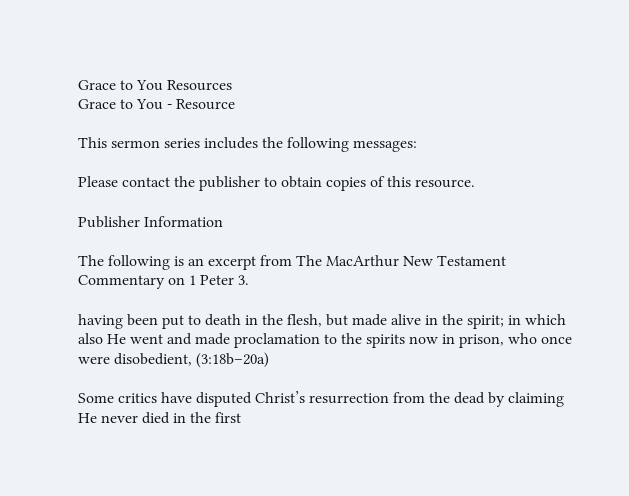Grace to You Resources
Grace to You - Resource

This sermon series includes the following messages:

Please contact the publisher to obtain copies of this resource.

Publisher Information

The following is an excerpt from The MacArthur New Testament Commentary on 1 Peter 3.

having been put to death in the flesh, but made alive in the spirit; in which also He went and made proclamation to the spirits now in prison, who once were disobedient, (3:18b–20a)

Some critics have disputed Christ’s resurrection from the dead by claiming He never died in the first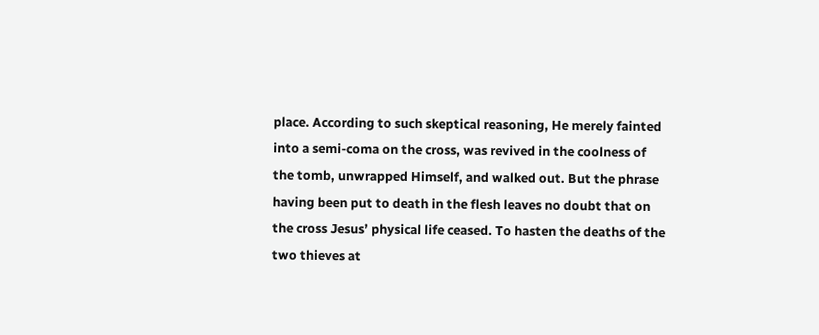place. According to such skeptical reasoning, He merely fainted into a semi-coma on the cross, was revived in the coolness of the tomb, unwrapped Himself, and walked out. But the phrase having been put to death in the flesh leaves no doubt that on the cross Jesus’ physical life ceased. To hasten the deaths of the two thieves at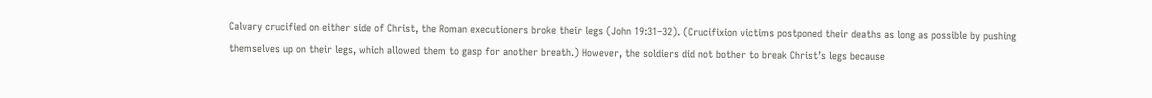Calvary crucified on either side of Christ, the Roman executioners broke their legs (John 19:31–32). (Crucifixion victims postponed their deaths as long as possible by pushing themselves up on their legs, which allowed them to gasp for another breath.) However, the soldiers did not bother to break Christ’s legs because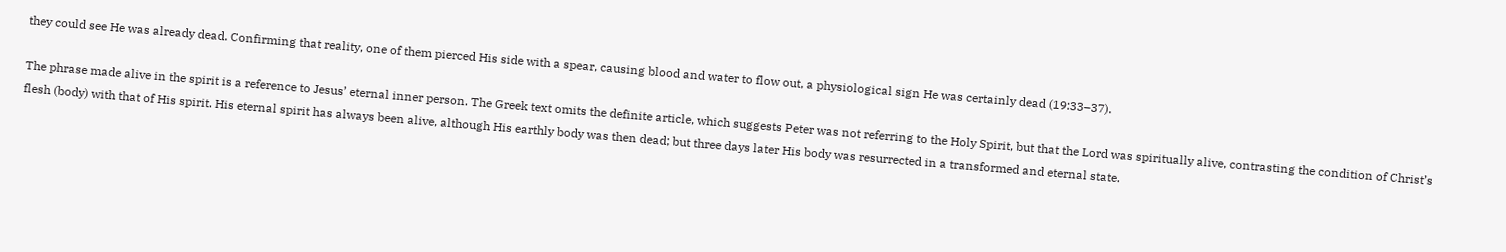they could see He was already dead. Confirming that reality, one of them pierced His side with a spear, causing blood and water to flow out, a physiological sign He was certainly dead (19:33–37).

The phrase made alive in the spirit is a reference to Jesus’ eternal inner person. The Greek text omits the definite article, which suggests Peter was not referring to the Holy Spirit, but that the Lord was spiritually alive, contrasting the condition of Christ’s flesh (body) with that of His spirit. His eternal spirit has always been alive, although His earthly body was then dead; but three days later His body was resurrected in a transformed and eternal state.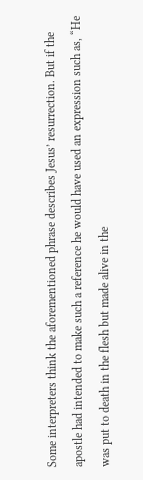Some interpreters think the aforementioned phrase describes Jesus’ resurrection. But if the apostle had intended to make such a reference he would have used an expression such as, “He was put to death in the flesh but made alive in the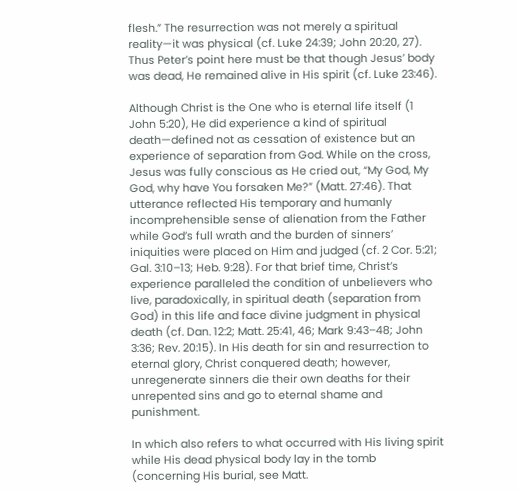flesh.” The resurrection was not merely a spiritual reality—it was physical (cf. Luke 24:39; John 20:20, 27). Thus Peter’s point here must be that though Jesus’ body was dead, He remained alive in His spirit (cf. Luke 23:46).

Although Christ is the One who is eternal life itself (1 John 5:20), He did experience a kind of spiritual death—defined not as cessation of existence but an experience of separation from God. While on the cross, Jesus was fully conscious as He cried out, “My God, My God, why have You forsaken Me?” (Matt. 27:46). That utterance reflected His temporary and humanly incomprehensible sense of alienation from the Father while God’s full wrath and the burden of sinners’ iniquities were placed on Him and judged (cf. 2 Cor. 5:21; Gal. 3:10–13; Heb. 9:28). For that brief time, Christ’s experience paralleled the condition of unbelievers who live, paradoxically, in spiritual death (separation from God) in this life and face divine judgment in physical death (cf. Dan. 12:2; Matt. 25:41, 46; Mark 9:43–48; John 3:36; Rev. 20:15). In His death for sin and resurrection to eternal glory, Christ conquered death; however, unregenerate sinners die their own deaths for their unrepented sins and go to eternal shame and punishment.

In which also refers to what occurred with His living spirit while His dead physical body lay in the tomb (concerning His burial, see Matt.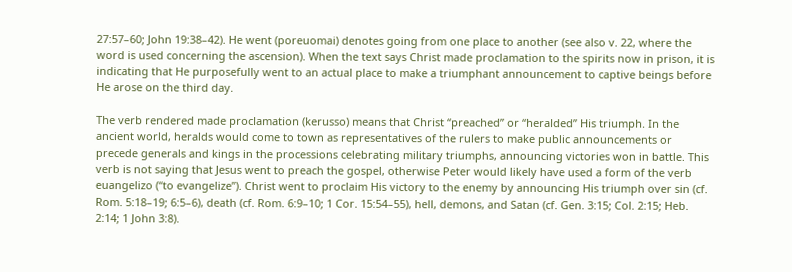27:57–60; John 19:38–42). He went (poreuomai) denotes going from one place to another (see also v. 22, where the word is used concerning the ascension). When the text says Christ made proclamation to the spirits now in prison, it is indicating that He purposefully went to an actual place to make a triumphant announcement to captive beings before He arose on the third day.

The verb rendered made proclamation (kerusso) means that Christ “preached” or “heralded” His triumph. In the ancient world, heralds would come to town as representatives of the rulers to make public announcements or precede generals and kings in the processions celebrating military triumphs, announcing victories won in battle. This verb is not saying that Jesus went to preach the gospel, otherwise Peter would likely have used a form of the verb euangelizo (“to evangelize”). Christ went to proclaim His victory to the enemy by announcing His triumph over sin (cf. Rom. 5:18–19; 6:5–6), death (cf. Rom. 6:9–10; 1 Cor. 15:54–55), hell, demons, and Satan (cf. Gen. 3:15; Col. 2:15; Heb. 2:14; 1 John 3:8).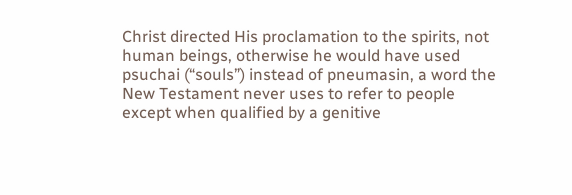Christ directed His proclamation to the spirits, not human beings, otherwise he would have used psuchai (“souls”) instead of pneumasin, a word the New Testament never uses to refer to people except when qualified by a genitive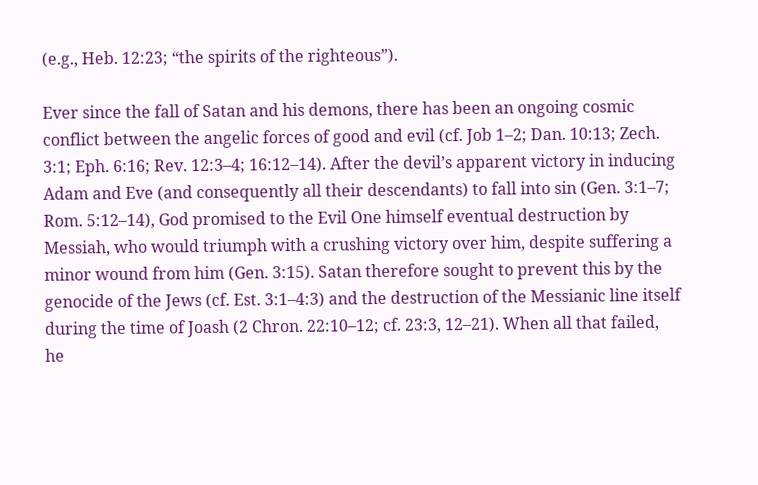(e.g., Heb. 12:23; “the spirits of the righteous”).

Ever since the fall of Satan and his demons, there has been an ongoing cosmic conflict between the angelic forces of good and evil (cf. Job 1–2; Dan. 10:13; Zech. 3:1; Eph. 6:16; Rev. 12:3–4; 16:12–14). After the devil’s apparent victory in inducing Adam and Eve (and consequently all their descendants) to fall into sin (Gen. 3:1–7; Rom. 5:12–14), God promised to the Evil One himself eventual destruction by Messiah, who would triumph with a crushing victory over him, despite suffering a minor wound from him (Gen. 3:15). Satan therefore sought to prevent this by the genocide of the Jews (cf. Est. 3:1–4:3) and the destruction of the Messianic line itself during the time of Joash (2 Chron. 22:10–12; cf. 23:3, 12–21). When all that failed, he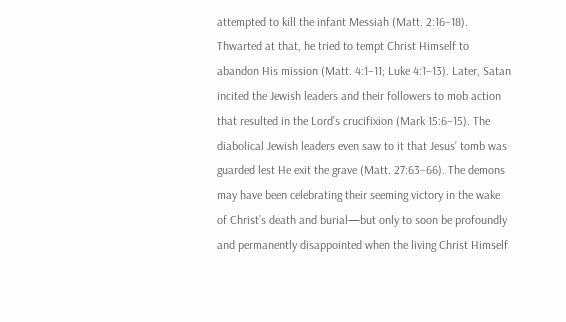attempted to kill the infant Messiah (Matt. 2:16–18). Thwarted at that, he tried to tempt Christ Himself to abandon His mission (Matt. 4:1–11; Luke 4:1–13). Later, Satan incited the Jewish leaders and their followers to mob action that resulted in the Lord’s crucifixion (Mark 15:6–15). The diabolical Jewish leaders even saw to it that Jesus’ tomb was guarded lest He exit the grave (Matt. 27:63–66). The demons may have been celebrating their seeming victory in the wake of Christ’s death and burial—but only to soon be profoundly and permanently disappointed when the living Christ Himself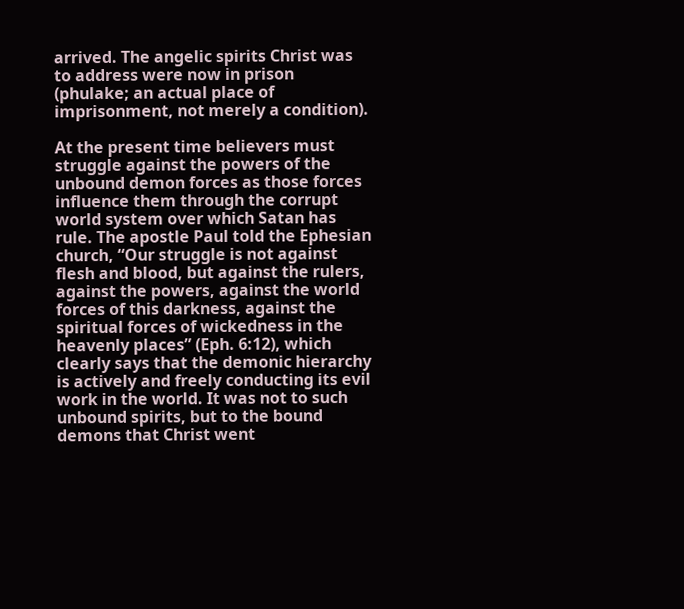arrived. The angelic spirits Christ was to address were now in prison (phulake; an actual place of imprisonment, not merely a condition).

At the present time believers must struggle against the powers of the unbound demon forces as those forces influence them through the corrupt world system over which Satan has rule. The apostle Paul told the Ephesian church, “Our struggle is not against flesh and blood, but against the rulers, against the powers, against the world forces of this darkness, against the spiritual forces of wickedness in the heavenly places” (Eph. 6:12), which clearly says that the demonic hierarchy is actively and freely conducting its evil work in the world. It was not to such unbound spirits, but to the bound demons that Christ went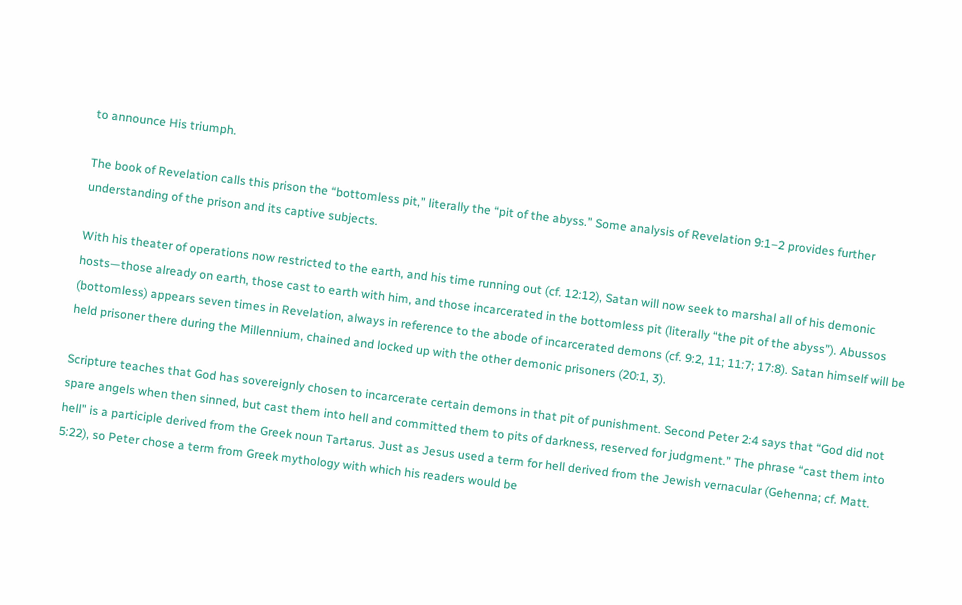to announce His triumph.

The book of Revelation calls this prison the “bottomless pit,” literally the “pit of the abyss.” Some analysis of Revelation 9:1–2 provides further understanding of the prison and its captive subjects.

With his theater of operations now restricted to the earth, and his time running out (cf. 12:12), Satan will now seek to marshal all of his demonic hosts—those already on earth, those cast to earth with him, and those incarcerated in the bottomless pit (literally “the pit of the abyss”). Abussos (bottomless) appears seven times in Revelation, always in reference to the abode of incarcerated demons (cf. 9:2, 11; 11:7; 17:8). Satan himself will be held prisoner there during the Millennium, chained and locked up with the other demonic prisoners (20:1, 3).

Scripture teaches that God has sovereignly chosen to incarcerate certain demons in that pit of punishment. Second Peter 2:4 says that “God did not spare angels when then sinned, but cast them into hell and committed them to pits of darkness, reserved for judgment.” The phrase “cast them into hell” is a participle derived from the Greek noun Tartarus. Just as Jesus used a term for hell derived from the Jewish vernacular (Gehenna; cf. Matt. 5:22), so Peter chose a term from Greek mythology with which his readers would be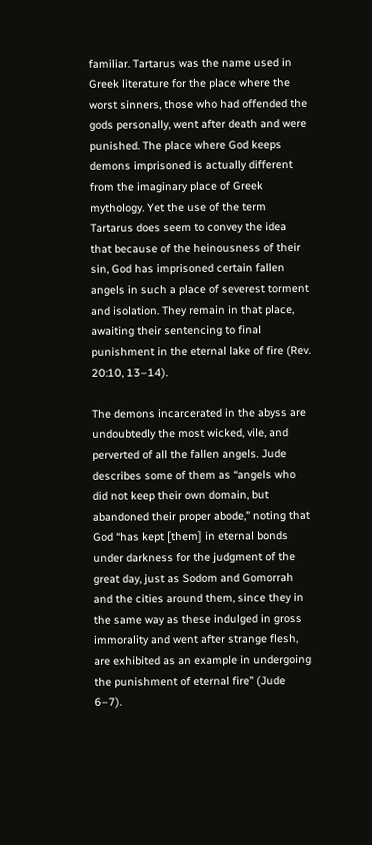familiar. Tartarus was the name used in Greek literature for the place where the worst sinners, those who had offended the gods personally, went after death and were punished. The place where God keeps demons imprisoned is actually different from the imaginary place of Greek mythology. Yet the use of the term Tartarus does seem to convey the idea that because of the heinousness of their sin, God has imprisoned certain fallen angels in such a place of severest torment and isolation. They remain in that place, awaiting their sentencing to final punishment in the eternal lake of fire (Rev. 20:10, 13–14).

The demons incarcerated in the abyss are undoubtedly the most wicked, vile, and perverted of all the fallen angels. Jude describes some of them as “angels who did not keep their own domain, but abandoned their proper abode,” noting that God “has kept [them] in eternal bonds under darkness for the judgment of the great day, just as Sodom and Gomorrah and the cities around them, since they in the same way as these indulged in gross immorality and went after strange flesh, are exhibited as an example in undergoing the punishment of eternal fire” (Jude 6–7).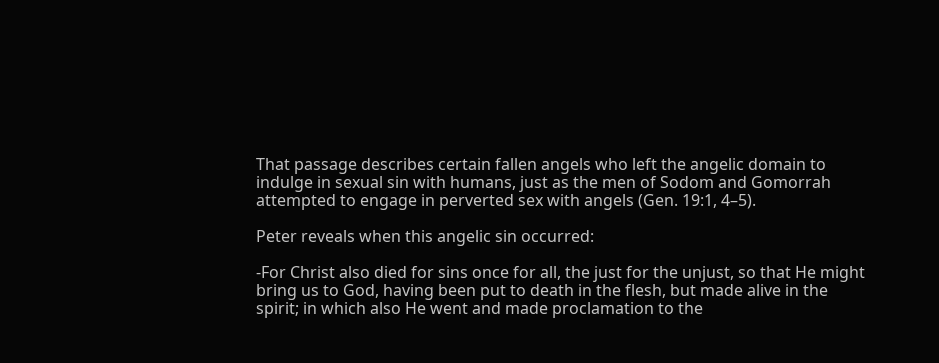That passage describes certain fallen angels who left the angelic domain to indulge in sexual sin with humans, just as the men of Sodom and Gomorrah attempted to engage in perverted sex with angels (Gen. 19:1, 4–5).

Peter reveals when this angelic sin occurred:

-For Christ also died for sins once for all, the just for the unjust, so that He might bring us to God, having been put to death in the flesh, but made alive in the spirit; in which also He went and made proclamation to the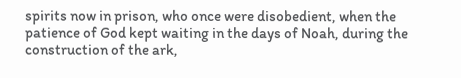spirits now in prison, who once were disobedient, when the patience of God kept waiting in the days of Noah, during the construction of the ark,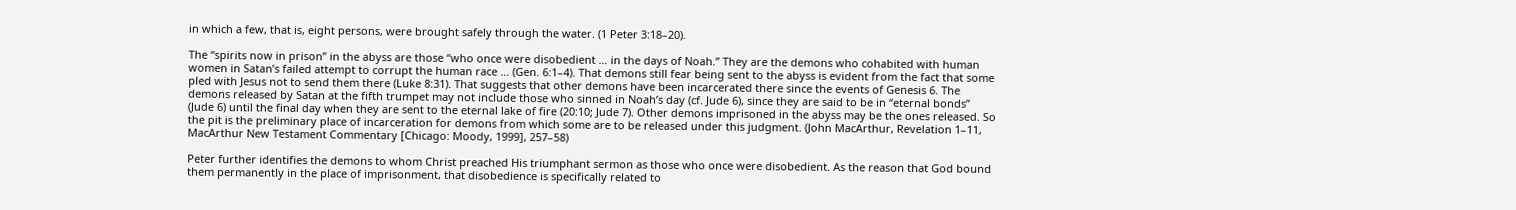in which a few, that is, eight persons, were brought safely through the water. (1 Peter 3:18–20).

The “spirits now in prison” in the abyss are those “who once were disobedient … in the days of Noah.” They are the demons who cohabited with human women in Satan’s failed attempt to corrupt the human race … (Gen. 6:1–4). That demons still fear being sent to the abyss is evident from the fact that some pled with Jesus not to send them there (Luke 8:31). That suggests that other demons have been incarcerated there since the events of Genesis 6. The demons released by Satan at the fifth trumpet may not include those who sinned in Noah’s day (cf. Jude 6), since they are said to be in “eternal bonds” (Jude 6) until the final day when they are sent to the eternal lake of fire (20:10; Jude 7). Other demons imprisoned in the abyss may be the ones released. So the pit is the preliminary place of incarceration for demons from which some are to be released under this judgment. (John MacArthur, Revelation 1–11, MacArthur New Testament Commentary [Chicago: Moody, 1999], 257–58)

Peter further identifies the demons to whom Christ preached His triumphant sermon as those who once were disobedient. As the reason that God bound them permanently in the place of imprisonment, that disobedience is specifically related to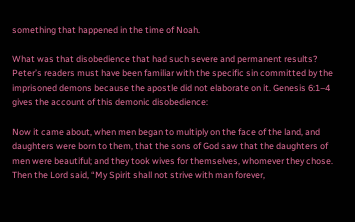something that happened in the time of Noah.

What was that disobedience that had such severe and permanent results? Peter’s readers must have been familiar with the specific sin committed by the imprisoned demons because the apostle did not elaborate on it. Genesis 6:1–4 gives the account of this demonic disobedience:

Now it came about, when men began to multiply on the face of the land, and daughters were born to them, that the sons of God saw that the daughters of men were beautiful; and they took wives for themselves, whomever they chose. Then the Lord said, “My Spirit shall not strive with man forever,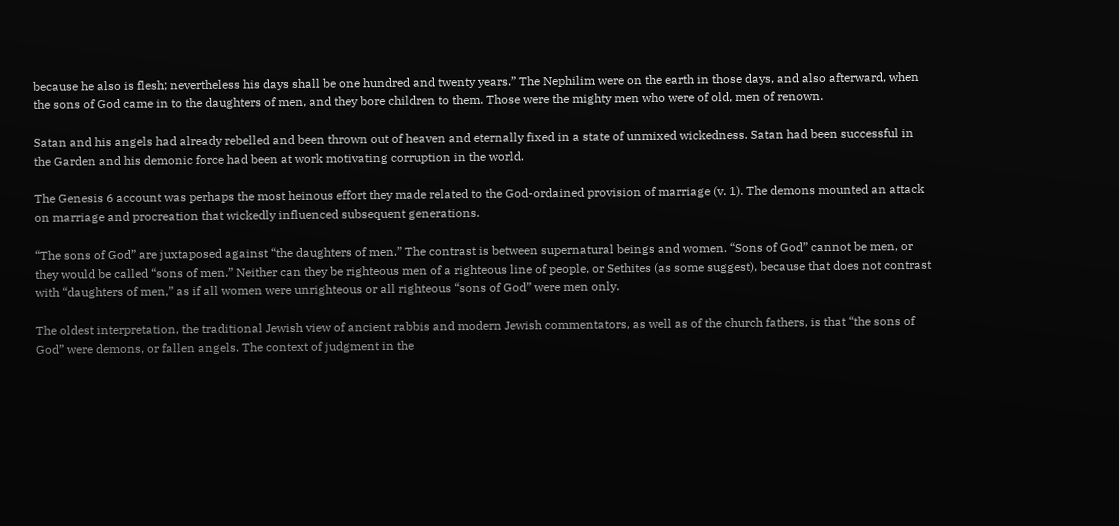because he also is flesh; nevertheless his days shall be one hundred and twenty years.” The Nephilim were on the earth in those days, and also afterward, when the sons of God came in to the daughters of men, and they bore children to them. Those were the mighty men who were of old, men of renown.

Satan and his angels had already rebelled and been thrown out of heaven and eternally fixed in a state of unmixed wickedness. Satan had been successful in the Garden and his demonic force had been at work motivating corruption in the world.

The Genesis 6 account was perhaps the most heinous effort they made related to the God-ordained provision of marriage (v. 1). The demons mounted an attack on marriage and procreation that wickedly influenced subsequent generations.

“The sons of God” are juxtaposed against “the daughters of men.” The contrast is between supernatural beings and women. “Sons of God” cannot be men, or they would be called “sons of men.” Neither can they be righteous men of a righteous line of people, or Sethites (as some suggest), because that does not contrast with “daughters of men,” as if all women were unrighteous or all righteous “sons of God” were men only.

The oldest interpretation, the traditional Jewish view of ancient rabbis and modern Jewish commentators, as well as of the church fathers, is that “the sons of God” were demons, or fallen angels. The context of judgment in the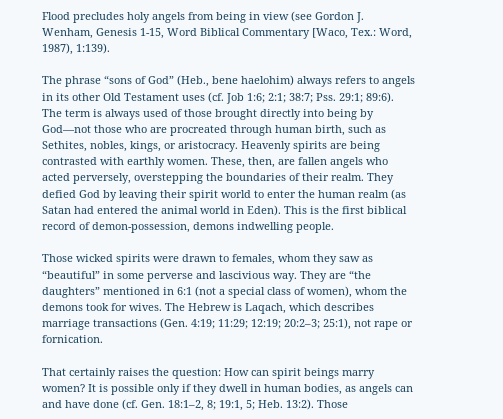Flood precludes holy angels from being in view (see Gordon J. Wenham, Genesis 1-15, Word Biblical Commentary [Waco, Tex.: Word, 1987), 1:139).

The phrase “sons of God” (Heb., bene haelohim) always refers to angels in its other Old Testament uses (cf. Job 1:6; 2:1; 38:7; Pss. 29:1; 89:6). The term is always used of those brought directly into being by God—not those who are procreated through human birth, such as Sethites, nobles, kings, or aristocracy. Heavenly spirits are being contrasted with earthly women. These, then, are fallen angels who acted perversely, overstepping the boundaries of their realm. They defied God by leaving their spirit world to enter the human realm (as Satan had entered the animal world in Eden). This is the first biblical record of demon-possession, demons indwelling people.

Those wicked spirits were drawn to females, whom they saw as “beautiful” in some perverse and lascivious way. They are “the daughters” mentioned in 6:1 (not a special class of women), whom the demons took for wives. The Hebrew is Laqach, which describes marriage transactions (Gen. 4:19; 11:29; 12:19; 20:2–3; 25:1), not rape or fornication.

That certainly raises the question: How can spirit beings marry women? It is possible only if they dwell in human bodies, as angels can and have done (cf. Gen. 18:1–2, 8; 19:1, 5; Heb. 13:2). Those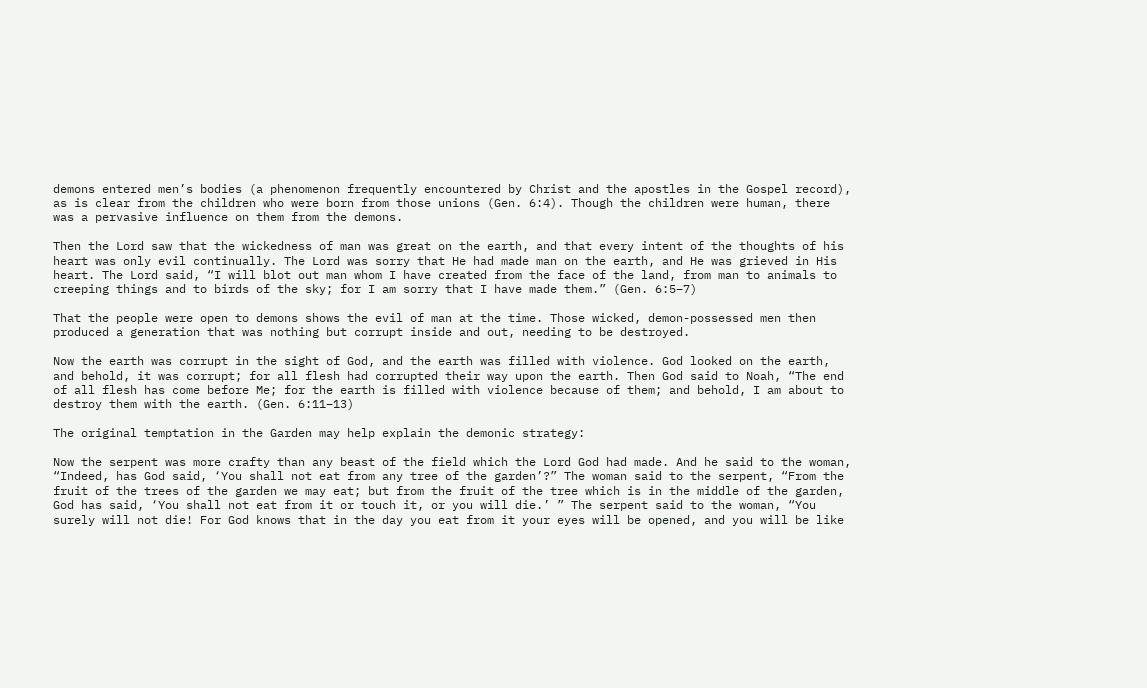demons entered men’s bodies (a phenomenon frequently encountered by Christ and the apostles in the Gospel record), as is clear from the children who were born from those unions (Gen. 6:4). Though the children were human, there was a pervasive influence on them from the demons.

Then the Lord saw that the wickedness of man was great on the earth, and that every intent of the thoughts of his heart was only evil continually. The Lord was sorry that He had made man on the earth, and He was grieved in His heart. The Lord said, “I will blot out man whom I have created from the face of the land, from man to animals to creeping things and to birds of the sky; for I am sorry that I have made them.” (Gen. 6:5–7)

That the people were open to demons shows the evil of man at the time. Those wicked, demon-possessed men then produced a generation that was nothing but corrupt inside and out, needing to be destroyed.

Now the earth was corrupt in the sight of God, and the earth was filled with violence. God looked on the earth, and behold, it was corrupt; for all flesh had corrupted their way upon the earth. Then God said to Noah, “The end of all flesh has come before Me; for the earth is filled with violence because of them; and behold, I am about to destroy them with the earth. (Gen. 6:11–13)

The original temptation in the Garden may help explain the demonic strategy:

Now the serpent was more crafty than any beast of the field which the Lord God had made. And he said to the woman, “Indeed, has God said, ‘You shall not eat from any tree of the garden’?” The woman said to the serpent, “From the fruit of the trees of the garden we may eat; but from the fruit of the tree which is in the middle of the garden, God has said, ‘You shall not eat from it or touch it, or you will die.’ ” The serpent said to the woman, “You surely will not die! For God knows that in the day you eat from it your eyes will be opened, and you will be like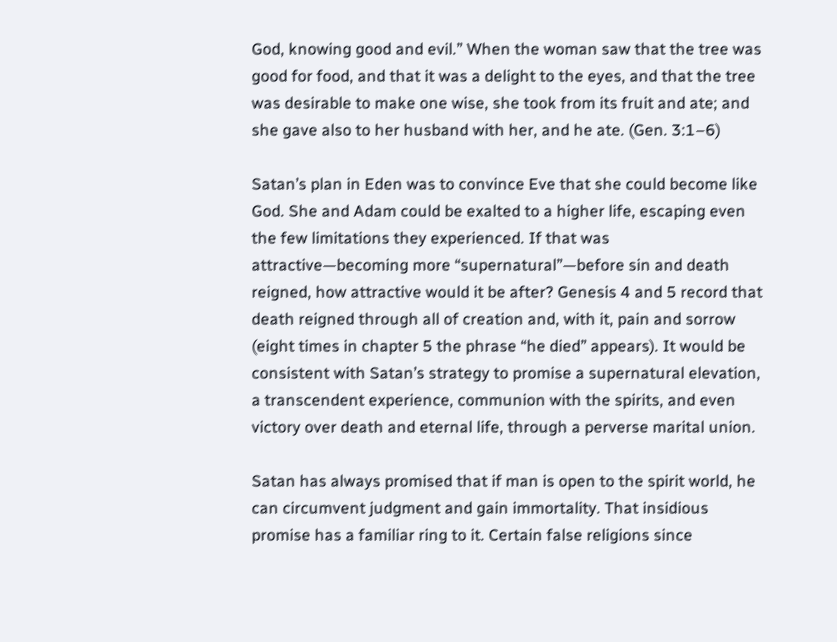God, knowing good and evil.” When the woman saw that the tree was good for food, and that it was a delight to the eyes, and that the tree was desirable to make one wise, she took from its fruit and ate; and she gave also to her husband with her, and he ate. (Gen. 3:1–6)

Satan’s plan in Eden was to convince Eve that she could become like God. She and Adam could be exalted to a higher life, escaping even the few limitations they experienced. If that was attractive—becoming more “supernatural”—before sin and death reigned, how attractive would it be after? Genesis 4 and 5 record that death reigned through all of creation and, with it, pain and sorrow (eight times in chapter 5 the phrase “he died” appears). It would be consistent with Satan’s strategy to promise a supernatural elevation, a transcendent experience, communion with the spirits, and even victory over death and eternal life, through a perverse marital union.

Satan has always promised that if man is open to the spirit world, he can circumvent judgment and gain immortality. That insidious promise has a familiar ring to it. Certain false religions since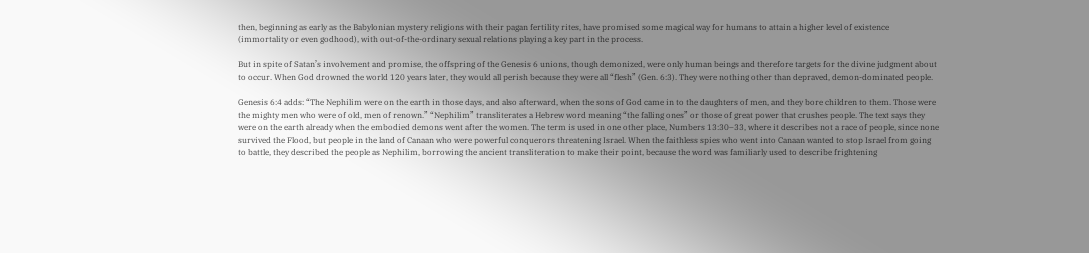then, beginning as early as the Babylonian mystery religions with their pagan fertility rites, have promised some magical way for humans to attain a higher level of existence (immortality or even godhood), with out-of-the-ordinary sexual relations playing a key part in the process.

But in spite of Satan’s involvement and promise, the offspring of the Genesis 6 unions, though demonized, were only human beings and therefore targets for the divine judgment about to occur. When God drowned the world 120 years later, they would all perish because they were all “flesh” (Gen. 6:3). They were nothing other than depraved, demon-dominated people.

Genesis 6:4 adds: “The Nephilim were on the earth in those days, and also afterward, when the sons of God came in to the daughters of men, and they bore children to them. Those were the mighty men who were of old, men of renown.” “Nephilim” transliterates a Hebrew word meaning “the falling ones” or those of great power that crushes people. The text says they were on the earth already when the embodied demons went after the women. The term is used in one other place, Numbers 13:30–33, where it describes not a race of people, since none survived the Flood, but people in the land of Canaan who were powerful conquerors threatening Israel. When the faithless spies who went into Canaan wanted to stop Israel from going to battle, they described the people as Nephilim, borrowing the ancient transliteration to make their point, because the word was familiarly used to describe frightening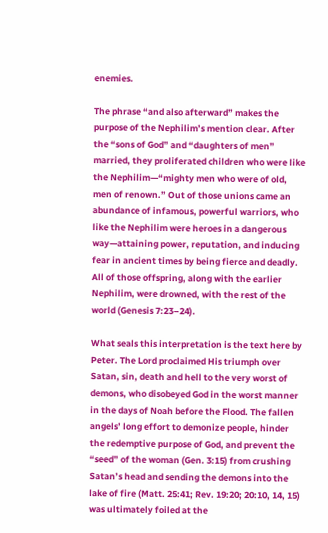enemies.

The phrase “and also afterward” makes the purpose of the Nephilim’s mention clear. After the “sons of God” and “daughters of men” married, they proliferated children who were like the Nephilim—“mighty men who were of old, men of renown.” Out of those unions came an abundance of infamous, powerful warriors, who like the Nephilim were heroes in a dangerous way—attaining power, reputation, and inducing fear in ancient times by being fierce and deadly. All of those offspring, along with the earlier Nephilim, were drowned, with the rest of the world (Genesis 7:23–24).

What seals this interpretation is the text here by Peter. The Lord proclaimed His triumph over Satan, sin, death and hell to the very worst of demons, who disobeyed God in the worst manner in the days of Noah before the Flood. The fallen angels’ long effort to demonize people, hinder the redemptive purpose of God, and prevent the “seed” of the woman (Gen. 3:15) from crushing Satan’s head and sending the demons into the lake of fire (Matt. 25:41; Rev. 19:20; 20:10, 14, 15) was ultimately foiled at the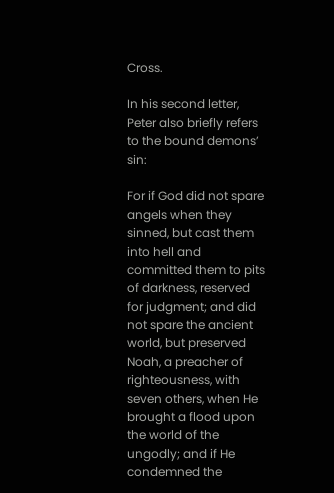Cross.

In his second letter, Peter also briefly refers to the bound demons’ sin:

For if God did not spare angels when they sinned, but cast them into hell and committed them to pits of darkness, reserved for judgment; and did not spare the ancient world, but preserved Noah, a preacher of righteousness, with seven others, when He brought a flood upon the world of the ungodly; and if He condemned the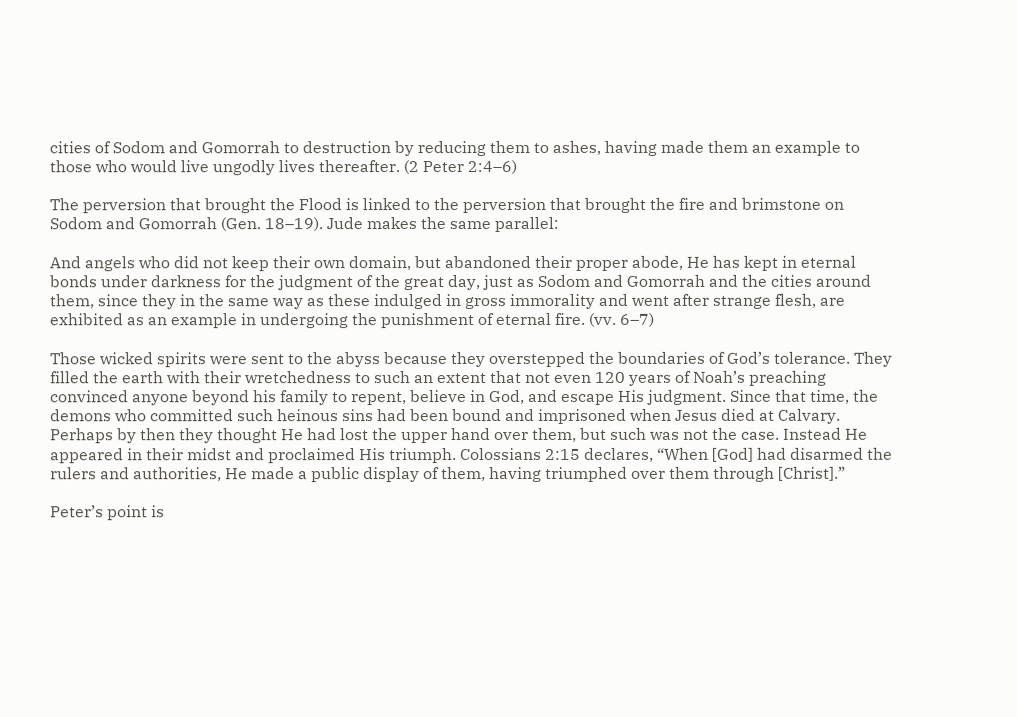cities of Sodom and Gomorrah to destruction by reducing them to ashes, having made them an example to those who would live ungodly lives thereafter. (2 Peter 2:4–6)

The perversion that brought the Flood is linked to the perversion that brought the fire and brimstone on Sodom and Gomorrah (Gen. 18–19). Jude makes the same parallel:

And angels who did not keep their own domain, but abandoned their proper abode, He has kept in eternal bonds under darkness for the judgment of the great day, just as Sodom and Gomorrah and the cities around them, since they in the same way as these indulged in gross immorality and went after strange flesh, are exhibited as an example in undergoing the punishment of eternal fire. (vv. 6–7)

Those wicked spirits were sent to the abyss because they overstepped the boundaries of God’s tolerance. They filled the earth with their wretchedness to such an extent that not even 120 years of Noah’s preaching convinced anyone beyond his family to repent, believe in God, and escape His judgment. Since that time, the demons who committed such heinous sins had been bound and imprisoned when Jesus died at Calvary. Perhaps by then they thought He had lost the upper hand over them, but such was not the case. Instead He appeared in their midst and proclaimed His triumph. Colossians 2:15 declares, “When [God] had disarmed the rulers and authorities, He made a public display of them, having triumphed over them through [Christ].”

Peter’s point is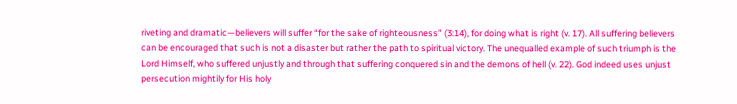riveting and dramatic—believers will suffer “for the sake of righteousness” (3:14), for doing what is right (v. 17). All suffering believers can be encouraged that such is not a disaster but rather the path to spiritual victory. The unequalled example of such triumph is the Lord Himself, who suffered unjustly and through that suffering conquered sin and the demons of hell (v. 22). God indeed uses unjust persecution mightily for His holy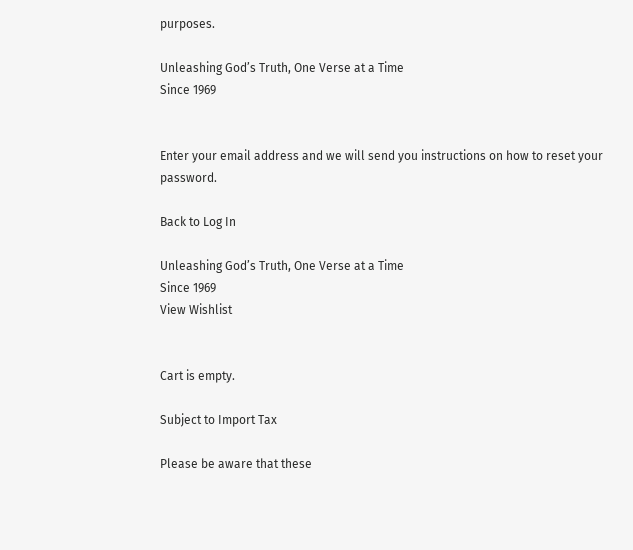purposes.

Unleashing God’s Truth, One Verse at a Time
Since 1969


Enter your email address and we will send you instructions on how to reset your password.

Back to Log In

Unleashing God’s Truth, One Verse at a Time
Since 1969
View Wishlist


Cart is empty.

Subject to Import Tax

Please be aware that these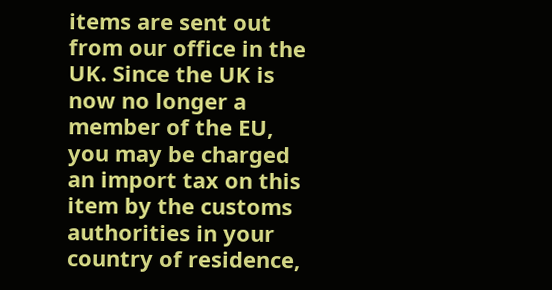items are sent out from our office in the UK. Since the UK is now no longer a member of the EU, you may be charged an import tax on this item by the customs authorities in your country of residence,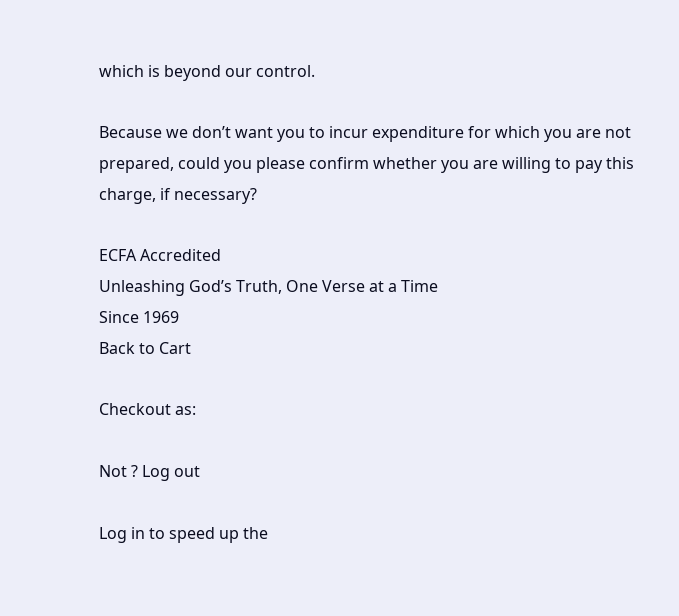which is beyond our control.

Because we don’t want you to incur expenditure for which you are not prepared, could you please confirm whether you are willing to pay this charge, if necessary?

ECFA Accredited
Unleashing God’s Truth, One Verse at a Time
Since 1969
Back to Cart

Checkout as:

Not ? Log out

Log in to speed up the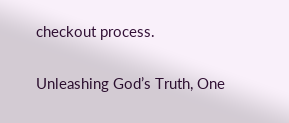checkout process.

Unleashing God’s Truth, One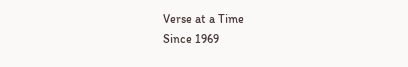Verse at a Time
Since 1969